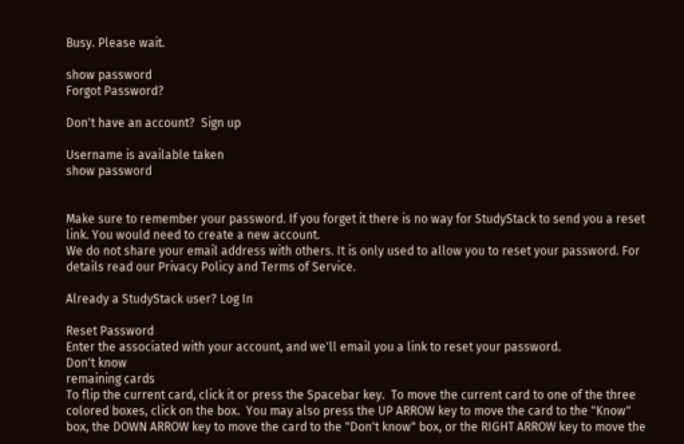Busy. Please wait.

show password
Forgot Password?

Don't have an account?  Sign up

Username is available taken
show password


Make sure to remember your password. If you forget it there is no way for StudyStack to send you a reset link. You would need to create a new account.
We do not share your email address with others. It is only used to allow you to reset your password. For details read our Privacy Policy and Terms of Service.

Already a StudyStack user? Log In

Reset Password
Enter the associated with your account, and we'll email you a link to reset your password.
Don't know
remaining cards
To flip the current card, click it or press the Spacebar key.  To move the current card to one of the three colored boxes, click on the box.  You may also press the UP ARROW key to move the card to the "Know" box, the DOWN ARROW key to move the card to the "Don't know" box, or the RIGHT ARROW key to move the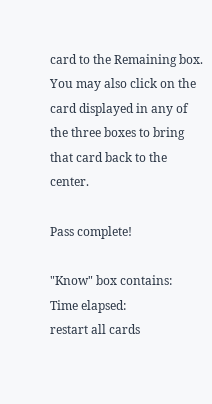card to the Remaining box.  You may also click on the card displayed in any of the three boxes to bring that card back to the center.

Pass complete!

"Know" box contains:
Time elapsed:
restart all cards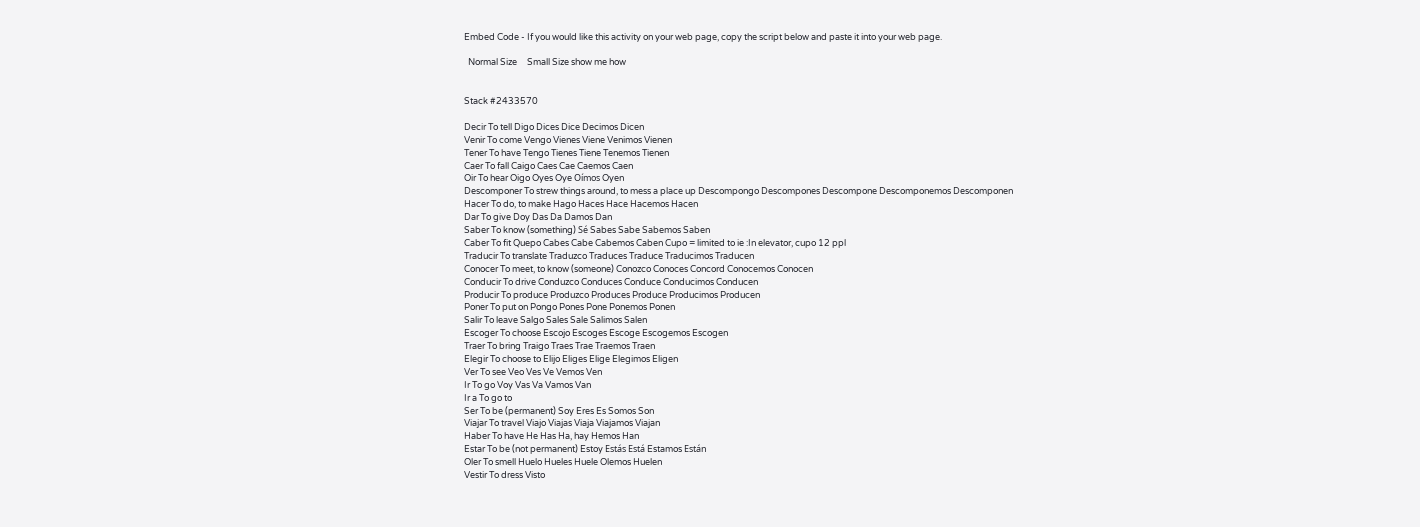Embed Code - If you would like this activity on your web page, copy the script below and paste it into your web page.

  Normal Size     Small Size show me how


Stack #2433570

Decir To tell Digo Dices Dice Decimos Dicen
Venir To come Vengo Vienes Viene Venimos Vienen
Tener To have Tengo Tienes Tiene Tenemos Tienen
Caer To fall Caigo Caes Cae Caemos Caen
Oir To hear Oigo Oyes Oye Oímos Oyen
Descomponer To strew things around, to mess a place up Descompongo Descompones Descompone Descomponemos Descomponen
Hacer To do, to make Hago Haces Hace Hacemos Hacen
Dar To give Doy Das Da Damos Dan
Saber To know (something) Sé Sabes Sabe Sabemos Saben
Caber To fit Quepo Cabes Cabe Cabemos Caben Cupo = limited to ie :In elevator, cupo 12 ppl
Traducir To translate Traduzco Traduces Traduce Traducimos Traducen
Conocer To meet, to know (someone) Conozco Conoces Concord Conocemos Conocen
Conducir To drive Conduzco Conduces Conduce Conducimos Conducen
Producir To produce Produzco Produces Produce Producimos Producen
Poner To put on Pongo Pones Pone Ponemos Ponen
Salir To leave Salgo Sales Sale Salimos Salen
Escoger To choose Escojo Escoges Escoge Escogemos Escogen
Traer To bring Traigo Traes Trae Traemos Traen
Elegir To choose to Elijo Eliges Elige Elegimos Eligen
Ver To see Veo Ves Ve Vemos Ven
Ir To go Voy Vas Va Vamos Van
Ir a To go to
Ser To be (permanent) Soy Eres Es Somos Son
Viajar To travel Viajo Viajas Viaja Viajamos Viajan
Haber To have He Has Ha, hay Hemos Han
Estar To be (not permanent) Estoy Estás Está Estamos Están
Oler To smell Huelo Hueles Huele Olemos Huelen
Vestir To dress Visto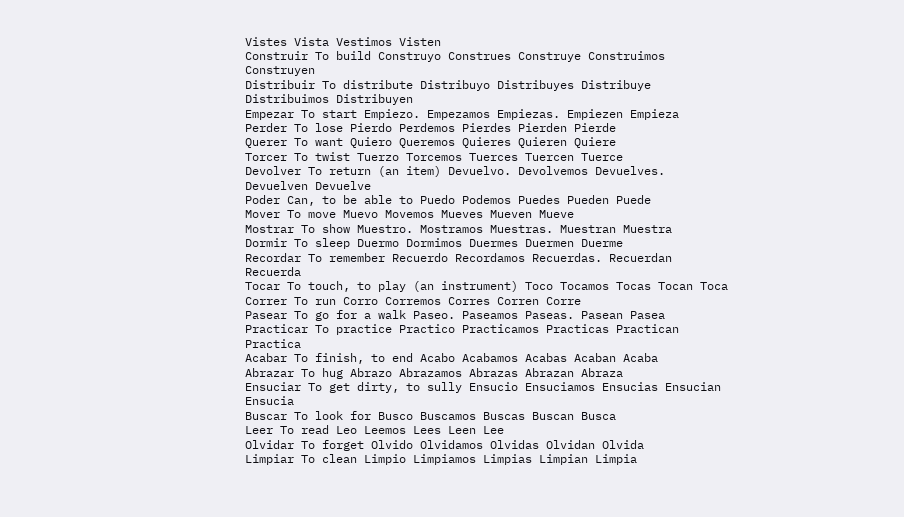Vistes Vista Vestimos Visten
Construir To build Construyo Construes Construye Construimos Construyen
Distribuir To distribute Distribuyo Distribuyes Distribuye Distribuimos Distribuyen
Empezar To start Empiezo. Empezamos Empiezas. Empiezen Empieza
Perder To lose Pierdo Perdemos Pierdes Pierden Pierde
Querer To want Quiero Queremos Quieres Quieren Quiere
Torcer To twist Tuerzo Torcemos Tuerces Tuercen Tuerce
Devolver To return (an item) Devuelvo. Devolvemos Devuelves. Devuelven Devuelve
Poder Can, to be able to Puedo Podemos Puedes Pueden Puede
Mover To move Muevo Movemos Mueves Mueven Mueve
Mostrar To show Muestro. Mostramos Muestras. Muestran Muestra
Dormir To sleep Duermo Dormimos Duermes Duermen Duerme
Recordar To remember Recuerdo Recordamos Recuerdas. Recuerdan Recuerda
Tocar To touch, to play (an instrument) Toco Tocamos Tocas Tocan Toca
Correr To run Corro Corremos Corres Corren Corre
Pasear To go for a walk Paseo. Paseamos Paseas. Pasean Pasea
Practicar To practice Practico Practicamos Practicas Practican Practica
Acabar To finish, to end Acabo Acabamos Acabas Acaban Acaba
Abrazar To hug Abrazo Abrazamos Abrazas Abrazan Abraza
Ensuciar To get dirty, to sully Ensucio Ensuciamos Ensucias Ensucian Ensucia
Buscar To look for Busco Buscamos Buscas Buscan Busca
Leer To read Leo Leemos Lees Leen Lee
Olvidar To forget Olvido Olvidamos Olvidas Olvidan Olvida
Limpiar To clean Limpio Limpiamos Limpias Limpian Limpia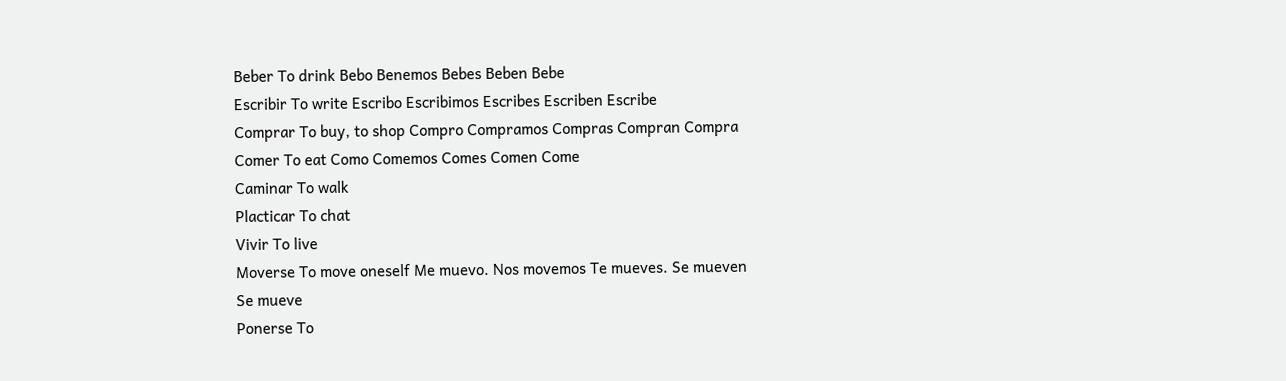Beber To drink Bebo Benemos Bebes Beben Bebe
Escribir To write Escribo Escribimos Escribes Escriben Escribe
Comprar To buy, to shop Compro Compramos Compras Compran Compra
Comer To eat Como Comemos Comes Comen Come
Caminar To walk
Placticar To chat
Vivir To live
Moverse To move oneself Me muevo. Nos movemos Te mueves. Se mueven Se mueve
Ponerse To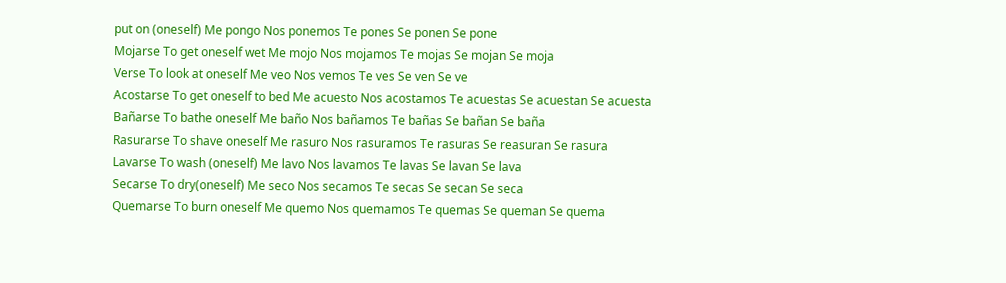put on (oneself) Me pongo Nos ponemos Te pones Se ponen Se pone
Mojarse To get oneself wet Me mojo Nos mojamos Te mojas Se mojan Se moja
Verse To look at oneself Me veo Nos vemos Te ves Se ven Se ve
Acostarse To get oneself to bed Me acuesto Nos acostamos Te acuestas Se acuestan Se acuesta
Bañarse To bathe oneself Me baño Nos bañamos Te bañas Se bañan Se baña
Rasurarse To shave oneself Me rasuro Nos rasuramos Te rasuras Se reasuran Se rasura
Lavarse To wash (oneself) Me lavo Nos lavamos Te lavas Se lavan Se lava
Secarse To dry(oneself) Me seco Nos secamos Te secas Se secan Se seca
Quemarse To burn oneself Me quemo Nos quemamos Te quemas Se queman Se quema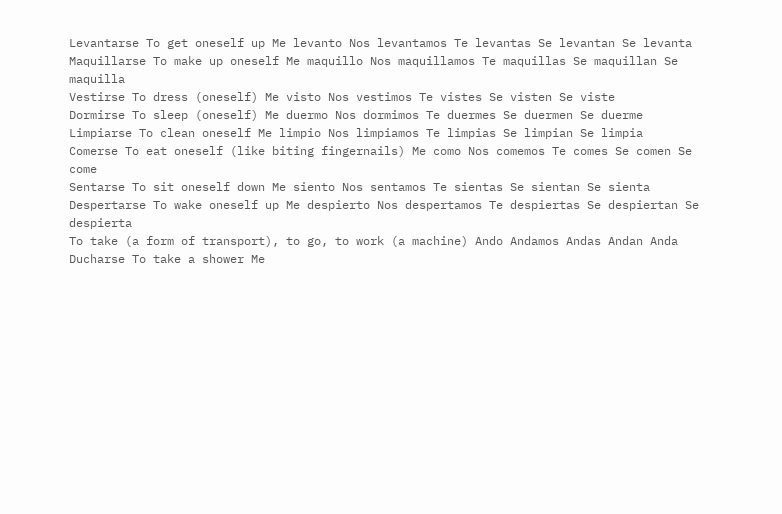Levantarse To get oneself up Me levanto Nos levantamos Te levantas Se levantan Se levanta
Maquillarse To make up oneself Me maquillo Nos maquillamos Te maquillas Se maquillan Se maquilla
Vestirse To dress (oneself) Me visto Nos vestimos Te vistes Se visten Se viste
Dormirse To sleep (oneself) Me duermo Nos dormimos Te duermes Se duermen Se duerme
Limpiarse To clean oneself Me limpio Nos limpiamos Te limpias Se limpian Se limpia
Comerse To eat oneself (like biting fingernails) Me como Nos comemos Te comes Se comen Se come
Sentarse To sit oneself down Me siento Nos sentamos Te sientas Se sientan Se sienta
Despertarse To wake oneself up Me despierto Nos despertamos Te despiertas Se despiertan Se despierta
To take (a form of transport), to go, to work (a machine) Ando Andamos Andas Andan Anda
Ducharse To take a shower Me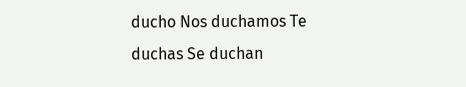ducho Nos duchamos Te duchas Se duchan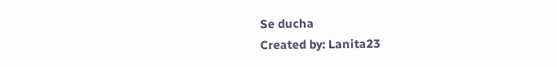Se ducha
Created by: Lanita23